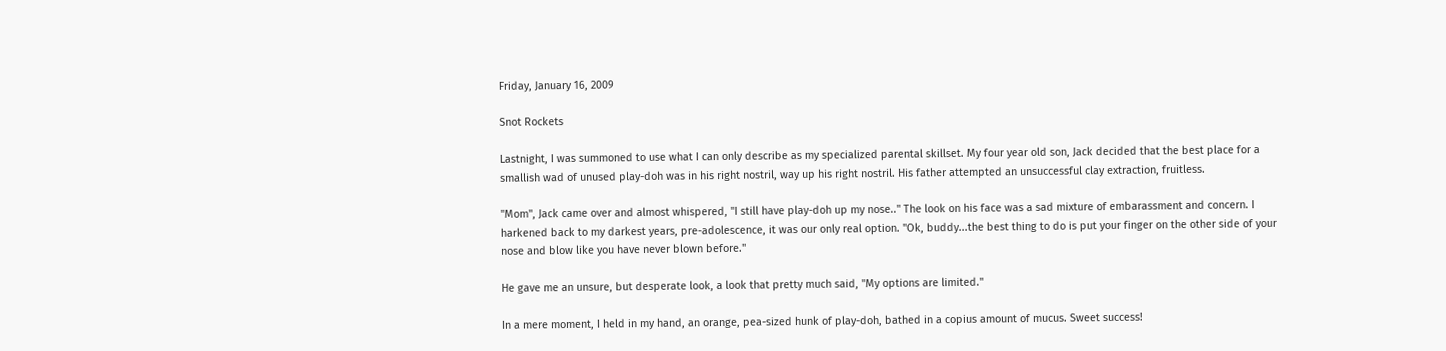Friday, January 16, 2009

Snot Rockets

Lastnight, I was summoned to use what I can only describe as my specialized parental skillset. My four year old son, Jack decided that the best place for a smallish wad of unused play-doh was in his right nostril, way up his right nostril. His father attempted an unsuccessful clay extraction, fruitless.

"Mom", Jack came over and almost whispered, "I still have play-doh up my nose.." The look on his face was a sad mixture of embarassment and concern. I harkened back to my darkest years, pre-adolescence, it was our only real option. "Ok, buddy...the best thing to do is put your finger on the other side of your nose and blow like you have never blown before."

He gave me an unsure, but desperate look, a look that pretty much said, "My options are limited."

In a mere moment, I held in my hand, an orange, pea-sized hunk of play-doh, bathed in a copius amount of mucus. Sweet success!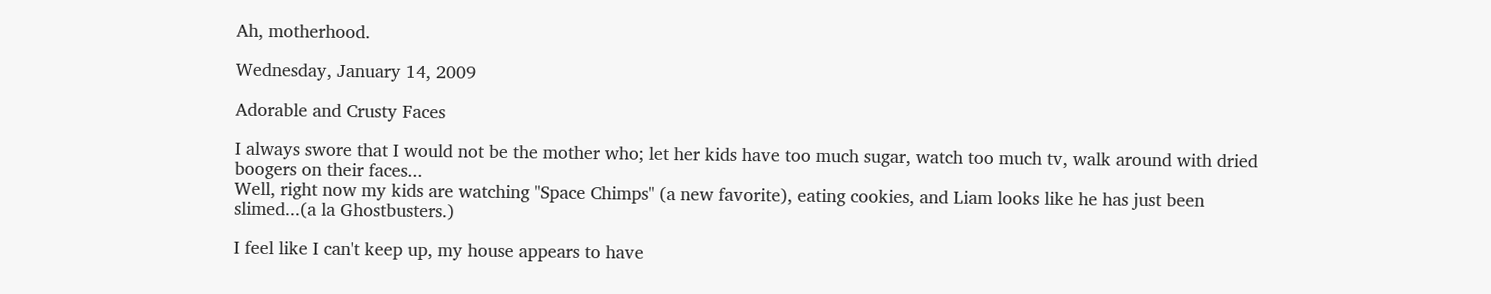Ah, motherhood.

Wednesday, January 14, 2009

Adorable and Crusty Faces

I always swore that I would not be the mother who; let her kids have too much sugar, watch too much tv, walk around with dried boogers on their faces...
Well, right now my kids are watching "Space Chimps" (a new favorite), eating cookies, and Liam looks like he has just been slimed...(a la Ghostbusters.)

I feel like I can't keep up, my house appears to have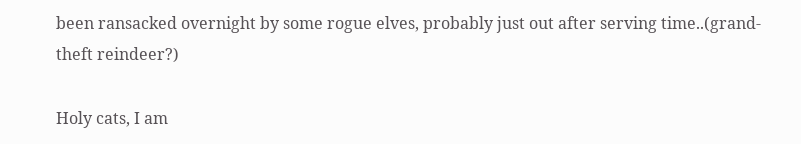been ransacked overnight by some rogue elves, probably just out after serving time..(grand-theft reindeer?)

Holy cats, I am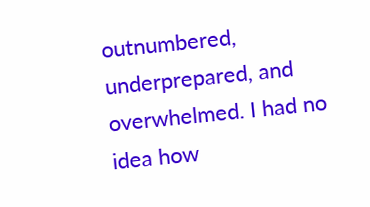outnumbered, underprepared, and overwhelmed. I had no idea how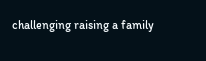challenging raising a family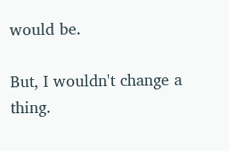would be.

But, I wouldn't change a thing.